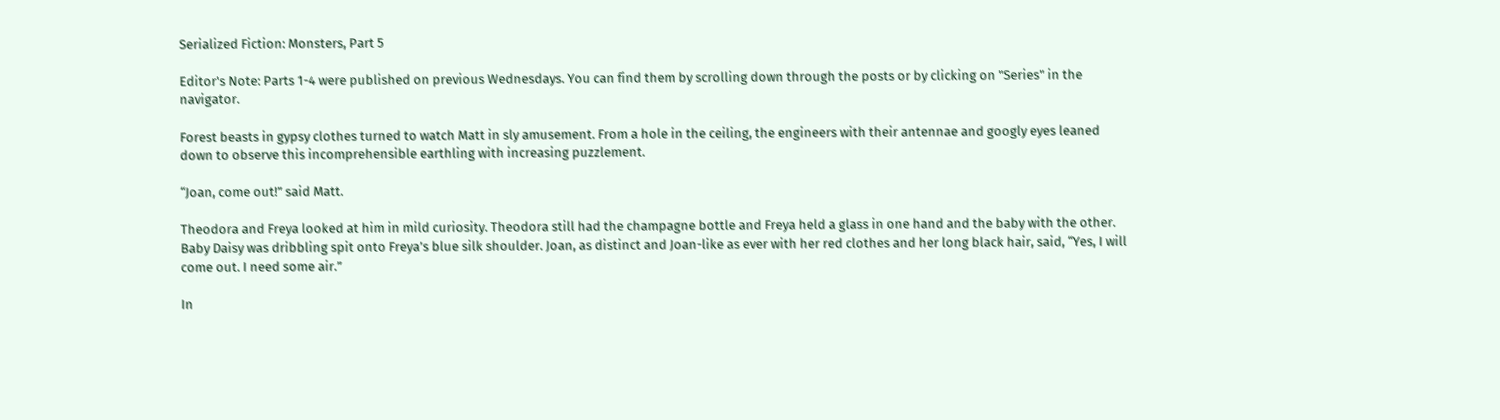Serialized Fiction: Monsters, Part 5

Editor's Note: Parts 1-4 were published on previous Wednesdays. You can find them by scrolling down through the posts or by clicking on "Series" in the navigator.

Forest beasts in gypsy clothes turned to watch Matt in sly amusement. From a hole in the ceiling, the engineers with their antennae and googly eyes leaned down to observe this incomprehensible earthling with increasing puzzlement.

“Joan, come out!” said Matt.

Theodora and Freya looked at him in mild curiosity. Theodora still had the champagne bottle and Freya held a glass in one hand and the baby with the other. Baby Daisy was dribbling spit onto Freya’s blue silk shoulder. Joan, as distinct and Joan-like as ever with her red clothes and her long black hair, said, “Yes, I will come out. I need some air.”

In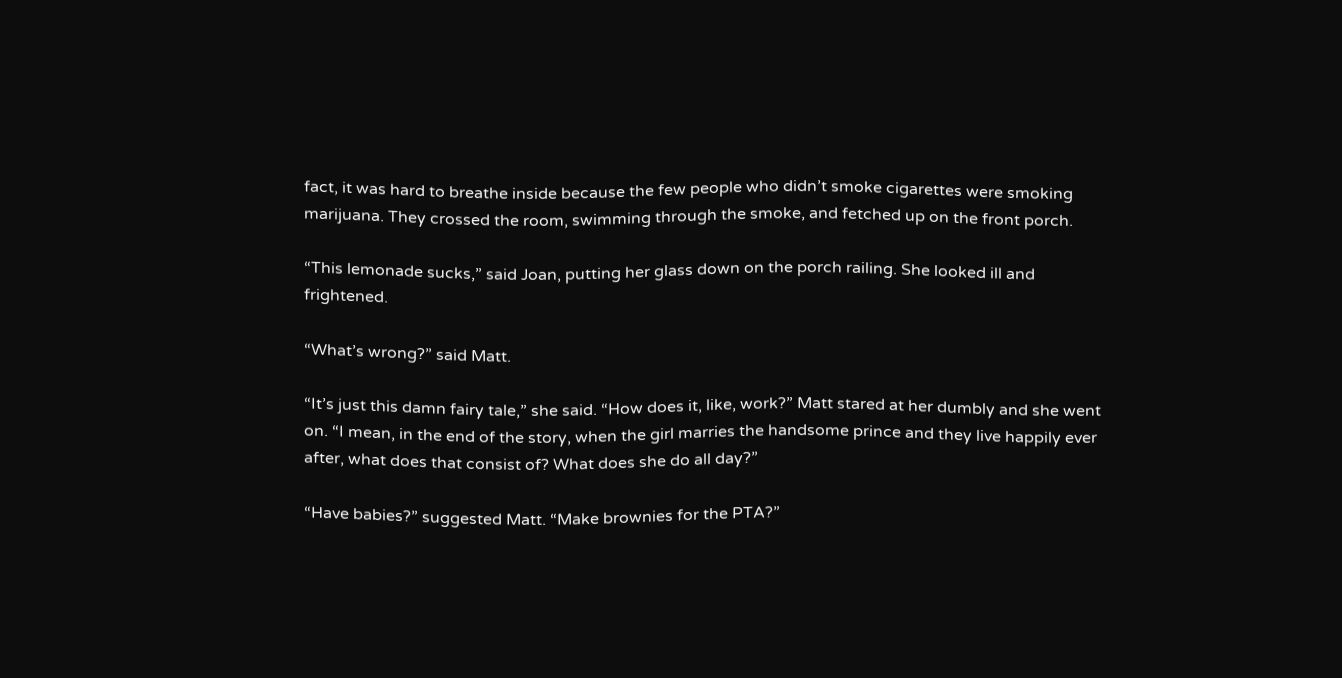fact, it was hard to breathe inside because the few people who didn’t smoke cigarettes were smoking marijuana. They crossed the room, swimming through the smoke, and fetched up on the front porch.

“This lemonade sucks,” said Joan, putting her glass down on the porch railing. She looked ill and frightened.

“What’s wrong?” said Matt.

“It’s just this damn fairy tale,” she said. “How does it, like, work?” Matt stared at her dumbly and she went on. “I mean, in the end of the story, when the girl marries the handsome prince and they live happily ever after, what does that consist of? What does she do all day?”

“Have babies?” suggested Matt. “Make brownies for the PTA?”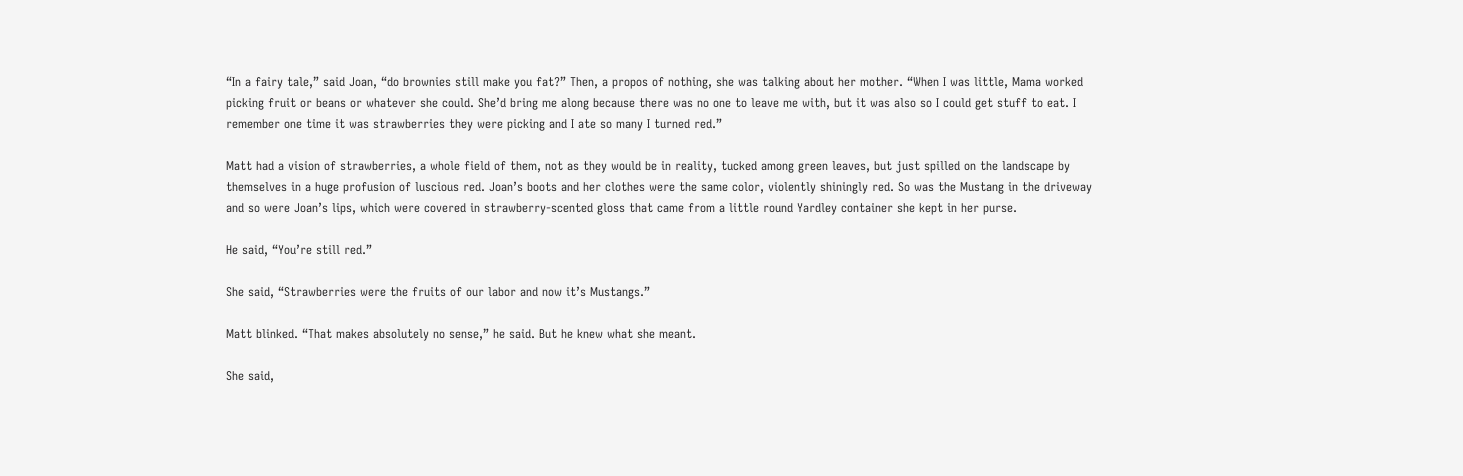“In a fairy tale,” said Joan, “do brownies still make you fat?” Then, a propos of nothing, she was talking about her mother. “When I was little, Mama worked picking fruit or beans or whatever she could. She’d bring me along because there was no one to leave me with, but it was also so I could get stuff to eat. I remember one time it was strawberries they were picking and I ate so many I turned red.”

Matt had a vision of strawberries, a whole field of them, not as they would be in reality, tucked among green leaves, but just spilled on the landscape by themselves in a huge profusion of luscious red. Joan’s boots and her clothes were the same color, violently shiningly red. So was the Mustang in the driveway and so were Joan’s lips, which were covered in strawberry-scented gloss that came from a little round Yardley container she kept in her purse.

He said, “You’re still red.”

She said, “Strawberries were the fruits of our labor and now it’s Mustangs.”

Matt blinked. “That makes absolutely no sense,” he said. But he knew what she meant.

She said,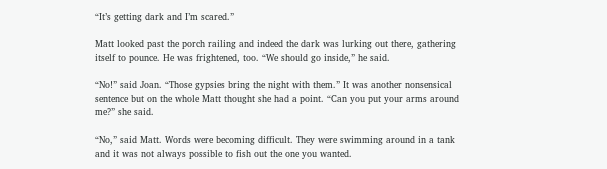“It’s getting dark and I’m scared.”

Matt looked past the porch railing and indeed the dark was lurking out there, gathering itself to pounce. He was frightened, too. “We should go inside,” he said.

“No!” said Joan. “Those gypsies bring the night with them.” It was another nonsensical sentence but on the whole Matt thought she had a point. “Can you put your arms around me?” she said.

“No,” said Matt. Words were becoming difficult. They were swimming around in a tank and it was not always possible to fish out the one you wanted.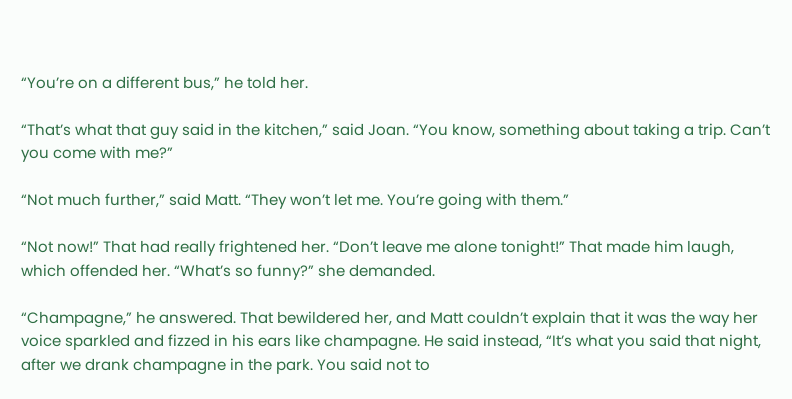“You’re on a different bus,” he told her.

“That’s what that guy said in the kitchen,” said Joan. “You know, something about taking a trip. Can’t you come with me?”

“Not much further,” said Matt. “They won’t let me. You’re going with them.”

“Not now!” That had really frightened her. “Don’t leave me alone tonight!” That made him laugh, which offended her. “What’s so funny?” she demanded.

“Champagne,” he answered. That bewildered her, and Matt couldn’t explain that it was the way her voice sparkled and fizzed in his ears like champagne. He said instead, “It’s what you said that night, after we drank champagne in the park. You said not to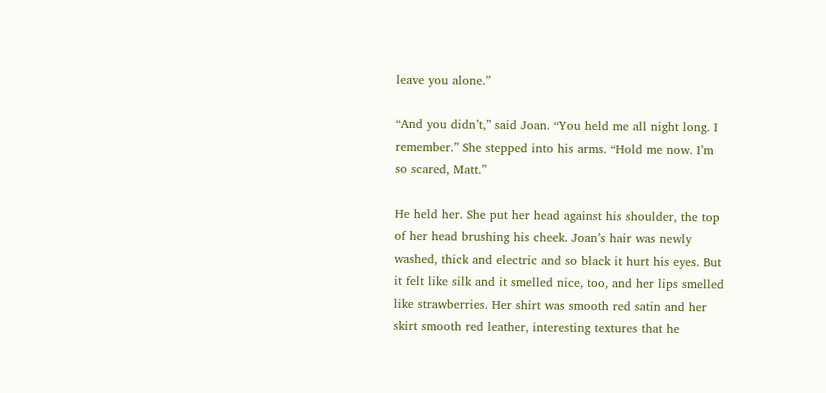leave you alone.”

“And you didn’t,” said Joan. “You held me all night long. I remember.” She stepped into his arms. “Hold me now. I’m so scared, Matt.”

He held her. She put her head against his shoulder, the top of her head brushing his cheek. Joan’s hair was newly washed, thick and electric and so black it hurt his eyes. But it felt like silk and it smelled nice, too, and her lips smelled like strawberries. Her shirt was smooth red satin and her skirt smooth red leather, interesting textures that he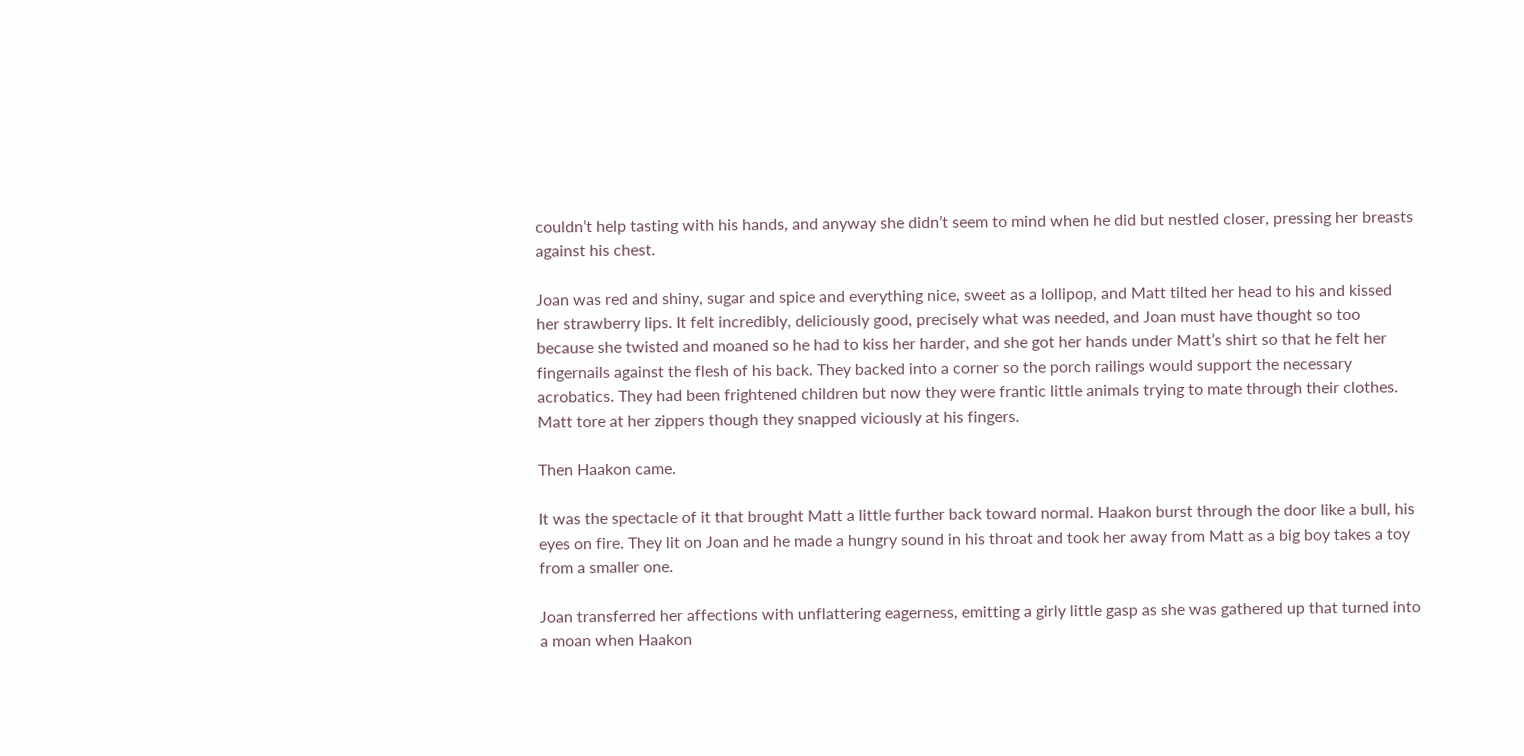couldn’t help tasting with his hands, and anyway she didn’t seem to mind when he did but nestled closer, pressing her breasts against his chest.

Joan was red and shiny, sugar and spice and everything nice, sweet as a lollipop, and Matt tilted her head to his and kissed her strawberry lips. It felt incredibly, deliciously good, precisely what was needed, and Joan must have thought so too because she twisted and moaned so he had to kiss her harder, and she got her hands under Matt’s shirt so that he felt her fingernails against the flesh of his back. They backed into a corner so the porch railings would support the necessary acrobatics. They had been frightened children but now they were frantic little animals trying to mate through their clothes. Matt tore at her zippers though they snapped viciously at his fingers.

Then Haakon came.

It was the spectacle of it that brought Matt a little further back toward normal. Haakon burst through the door like a bull, his eyes on fire. They lit on Joan and he made a hungry sound in his throat and took her away from Matt as a big boy takes a toy from a smaller one.

Joan transferred her affections with unflattering eagerness, emitting a girly little gasp as she was gathered up that turned into a moan when Haakon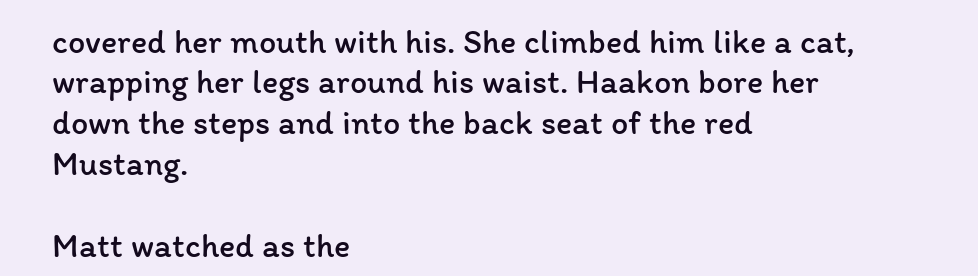covered her mouth with his. She climbed him like a cat, wrapping her legs around his waist. Haakon bore her down the steps and into the back seat of the red Mustang.

Matt watched as the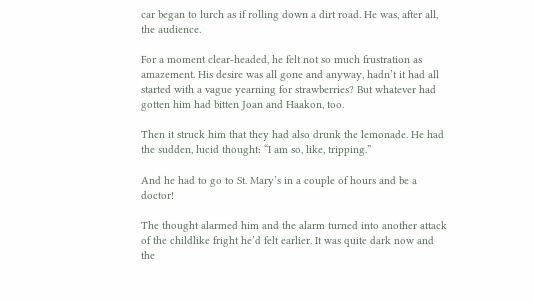car began to lurch as if rolling down a dirt road. He was, after all, the audience.

For a moment clear-headed, he felt not so much frustration as amazement. His desire was all gone and anyway, hadn’t it had all started with a vague yearning for strawberries? But whatever had gotten him had bitten Joan and Haakon, too.

Then it struck him that they had also drunk the lemonade. He had the sudden, lucid thought: “I am so, like, tripping.”

And he had to go to St. Mary’s in a couple of hours and be a doctor!

The thought alarmed him and the alarm turned into another attack of the childlike fright he’d felt earlier. It was quite dark now and the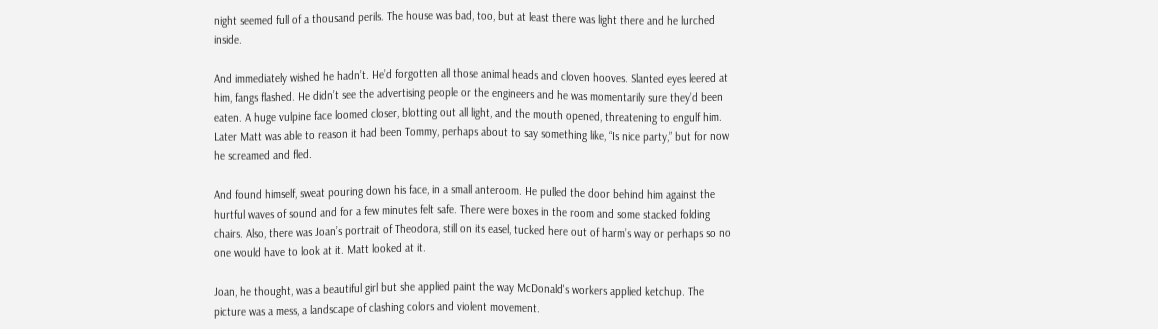night seemed full of a thousand perils. The house was bad, too, but at least there was light there and he lurched inside.

And immediately wished he hadn’t. He’d forgotten all those animal heads and cloven hooves. Slanted eyes leered at him, fangs flashed. He didn’t see the advertising people or the engineers and he was momentarily sure they’d been eaten. A huge vulpine face loomed closer, blotting out all light, and the mouth opened, threatening to engulf him. Later Matt was able to reason it had been Tommy, perhaps about to say something like, “Is nice party,” but for now he screamed and fled.

And found himself, sweat pouring down his face, in a small anteroom. He pulled the door behind him against the hurtful waves of sound and for a few minutes felt safe. There were boxes in the room and some stacked folding chairs. Also, there was Joan’s portrait of Theodora, still on its easel, tucked here out of harm’s way or perhaps so no one would have to look at it. Matt looked at it.

Joan, he thought, was a beautiful girl but she applied paint the way McDonald's workers applied ketchup. The picture was a mess, a landscape of clashing colors and violent movement.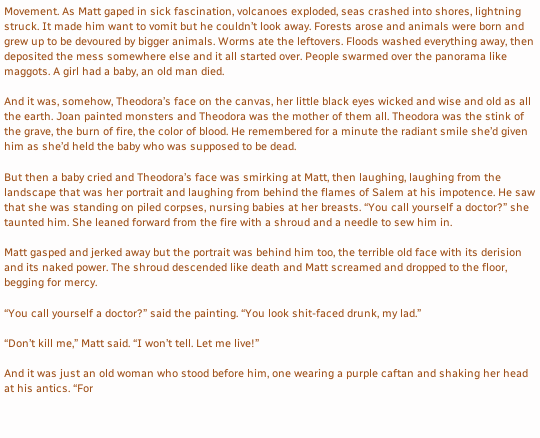Movement. As Matt gaped in sick fascination, volcanoes exploded, seas crashed into shores, lightning struck. It made him want to vomit but he couldn’t look away. Forests arose and animals were born and grew up to be devoured by bigger animals. Worms ate the leftovers. Floods washed everything away, then deposited the mess somewhere else and it all started over. People swarmed over the panorama like maggots. A girl had a baby, an old man died.

And it was, somehow, Theodora’s face on the canvas, her little black eyes wicked and wise and old as all the earth. Joan painted monsters and Theodora was the mother of them all. Theodora was the stink of the grave, the burn of fire, the color of blood. He remembered for a minute the radiant smile she’d given him as she’d held the baby who was supposed to be dead.

But then a baby cried and Theodora’s face was smirking at Matt, then laughing, laughing from the landscape that was her portrait and laughing from behind the flames of Salem at his impotence. He saw that she was standing on piled corpses, nursing babies at her breasts. “You call yourself a doctor?” she taunted him. She leaned forward from the fire with a shroud and a needle to sew him in.

Matt gasped and jerked away but the portrait was behind him too, the terrible old face with its derision and its naked power. The shroud descended like death and Matt screamed and dropped to the floor, begging for mercy.

“You call yourself a doctor?” said the painting. “You look shit-faced drunk, my lad.”

“Don’t kill me,” Matt said. “I won’t tell. Let me live!”

And it was just an old woman who stood before him, one wearing a purple caftan and shaking her head at his antics. “For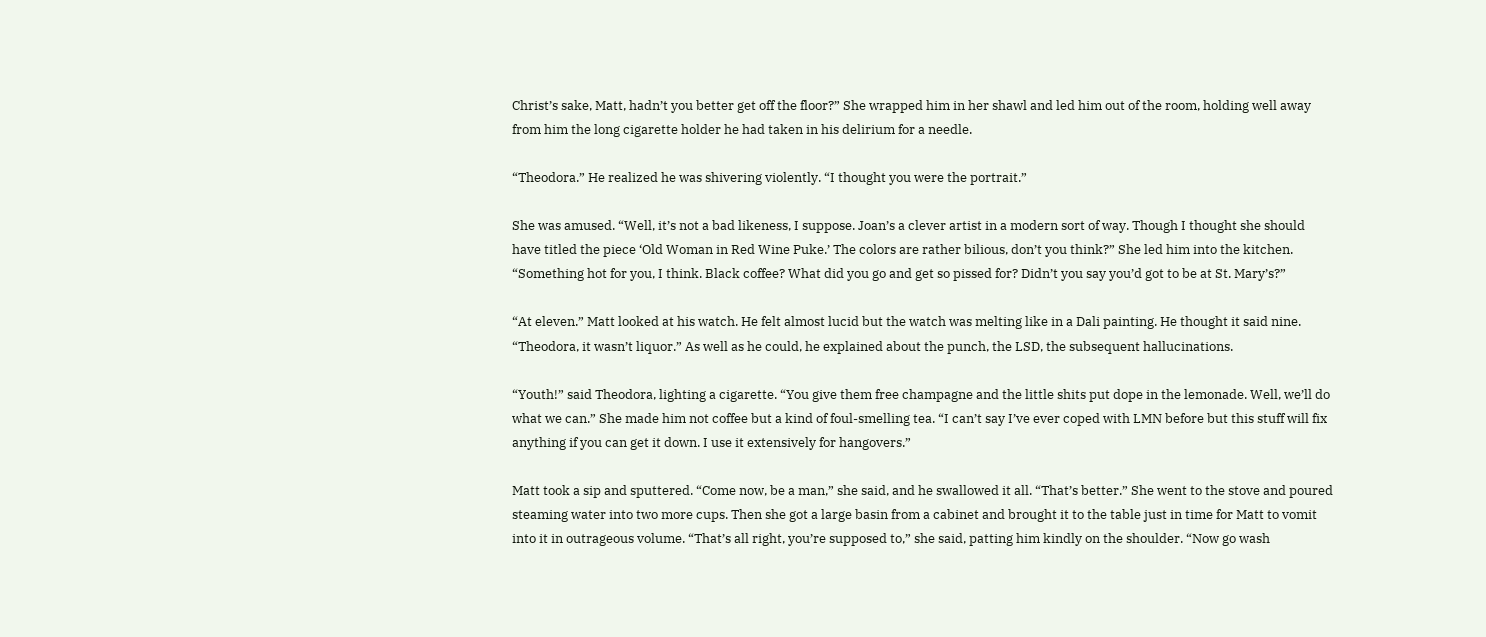Christ’s sake, Matt, hadn’t you better get off the floor?” She wrapped him in her shawl and led him out of the room, holding well away from him the long cigarette holder he had taken in his delirium for a needle.

“Theodora.” He realized he was shivering violently. “I thought you were the portrait.”

She was amused. “Well, it’s not a bad likeness, I suppose. Joan’s a clever artist in a modern sort of way. Though I thought she should have titled the piece ‘Old Woman in Red Wine Puke.’ The colors are rather bilious, don’t you think?” She led him into the kitchen. “Something hot for you, I think. Black coffee? What did you go and get so pissed for? Didn’t you say you’d got to be at St. Mary’s?”

“At eleven.” Matt looked at his watch. He felt almost lucid but the watch was melting like in a Dali painting. He thought it said nine. “Theodora, it wasn’t liquor.” As well as he could, he explained about the punch, the LSD, the subsequent hallucinations.

“Youth!” said Theodora, lighting a cigarette. “You give them free champagne and the little shits put dope in the lemonade. Well, we’ll do what we can.” She made him not coffee but a kind of foul-smelling tea. “I can’t say I’ve ever coped with LMN before but this stuff will fix anything if you can get it down. I use it extensively for hangovers.”

Matt took a sip and sputtered. “Come now, be a man,” she said, and he swallowed it all. “That’s better.” She went to the stove and poured steaming water into two more cups. Then she got a large basin from a cabinet and brought it to the table just in time for Matt to vomit into it in outrageous volume. “That’s all right, you’re supposed to,” she said, patting him kindly on the shoulder. “Now go wash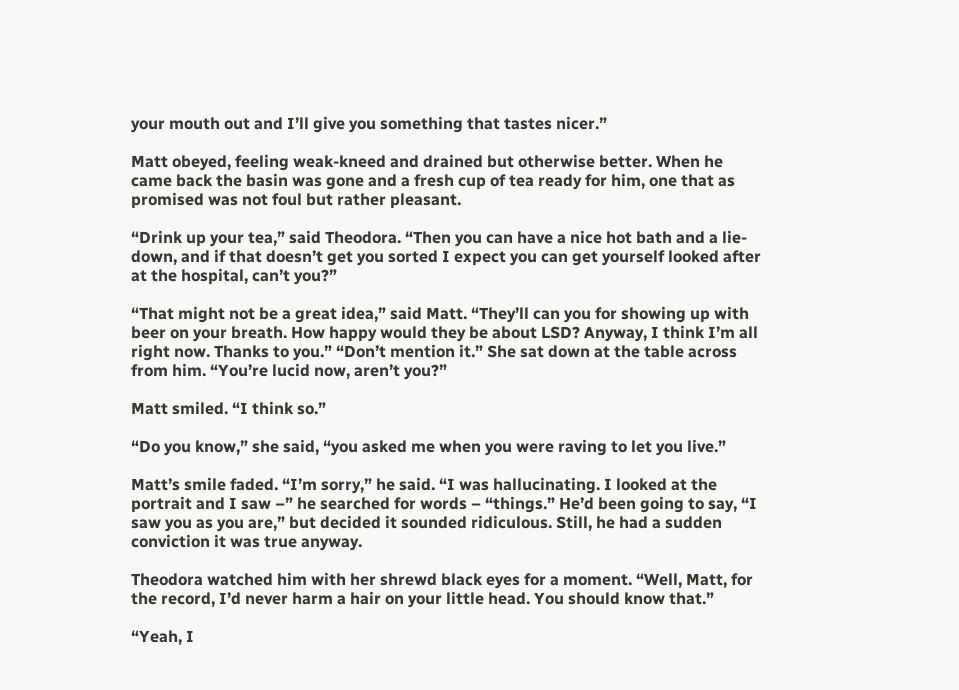your mouth out and I’ll give you something that tastes nicer.”

Matt obeyed, feeling weak-kneed and drained but otherwise better. When he came back the basin was gone and a fresh cup of tea ready for him, one that as promised was not foul but rather pleasant.

“Drink up your tea,” said Theodora. “Then you can have a nice hot bath and a lie-down, and if that doesn’t get you sorted I expect you can get yourself looked after at the hospital, can’t you?”

“That might not be a great idea,” said Matt. “They’ll can you for showing up with beer on your breath. How happy would they be about LSD? Anyway, I think I’m all right now. Thanks to you.” “Don’t mention it.” She sat down at the table across from him. “You’re lucid now, aren’t you?”

Matt smiled. “I think so.”

“Do you know,” she said, “you asked me when you were raving to let you live.”

Matt’s smile faded. “I’m sorry,” he said. “I was hallucinating. I looked at the portrait and I saw –” he searched for words – “things.” He’d been going to say, “I saw you as you are,” but decided it sounded ridiculous. Still, he had a sudden conviction it was true anyway.

Theodora watched him with her shrewd black eyes for a moment. “Well, Matt, for the record, I’d never harm a hair on your little head. You should know that.”

“Yeah, I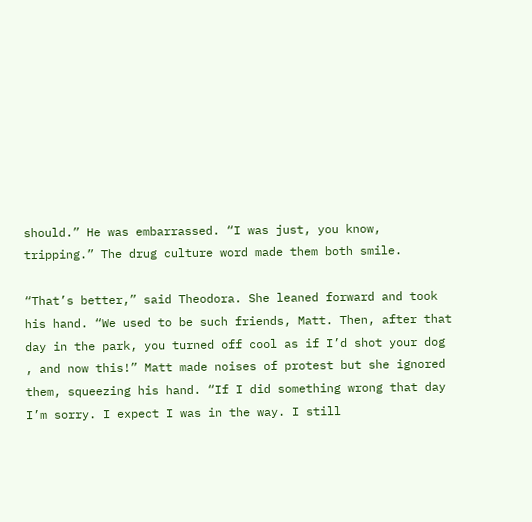should.” He was embarrassed. “I was just, you know, tripping.” The drug culture word made them both smile.

“That’s better,” said Theodora. She leaned forward and took his hand. “We used to be such friends, Matt. Then, after that day in the park, you turned off cool as if I’d shot your dog , and now this!” Matt made noises of protest but she ignored them, squeezing his hand. “If I did something wrong that day I’m sorry. I expect I was in the way. I still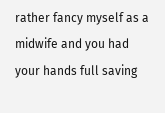rather fancy myself as a midwife and you had your hands full saving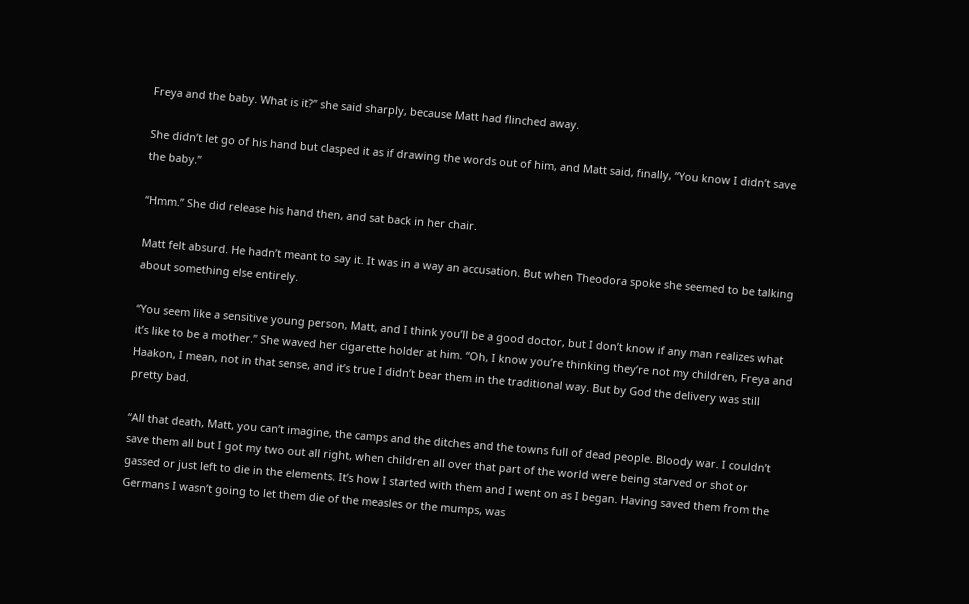Freya and the baby. What is it?” she said sharply, because Matt had flinched away.

She didn’t let go of his hand but clasped it as if drawing the words out of him, and Matt said, finally, “You know I didn’t save the baby.”

“Hmm.” She did release his hand then, and sat back in her chair.

Matt felt absurd. He hadn’t meant to say it. It was in a way an accusation. But when Theodora spoke she seemed to be talking about something else entirely.

“You seem like a sensitive young person, Matt, and I think you’ll be a good doctor, but I don’t know if any man realizes what it’s like to be a mother.” She waved her cigarette holder at him. “Oh, I know you’re thinking they’re not my children, Freya and Haakon, I mean, not in that sense, and it’s true I didn’t bear them in the traditional way. But by God the delivery was still pretty bad.

“All that death, Matt, you can’t imagine, the camps and the ditches and the towns full of dead people. Bloody war. I couldn’t save them all but I got my two out all right, when children all over that part of the world were being starved or shot or gassed or just left to die in the elements. It’s how I started with them and I went on as I began. Having saved them from the Germans I wasn’t going to let them die of the measles or the mumps, was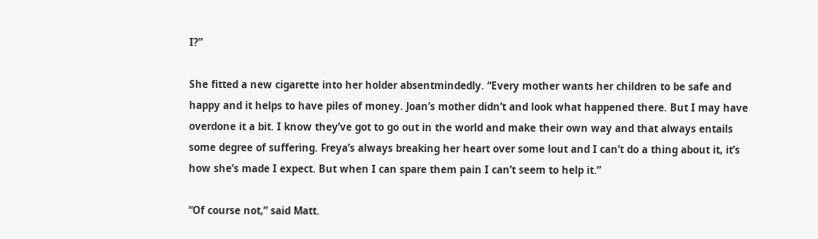I?”

She fitted a new cigarette into her holder absentmindedly. “Every mother wants her children to be safe and happy and it helps to have piles of money. Joan’s mother didn’t and look what happened there. But I may have overdone it a bit. I know they’ve got to go out in the world and make their own way and that always entails some degree of suffering. Freya’s always breaking her heart over some lout and I can’t do a thing about it, it’s how she’s made I expect. But when I can spare them pain I can’t seem to help it.”

“Of course not,” said Matt.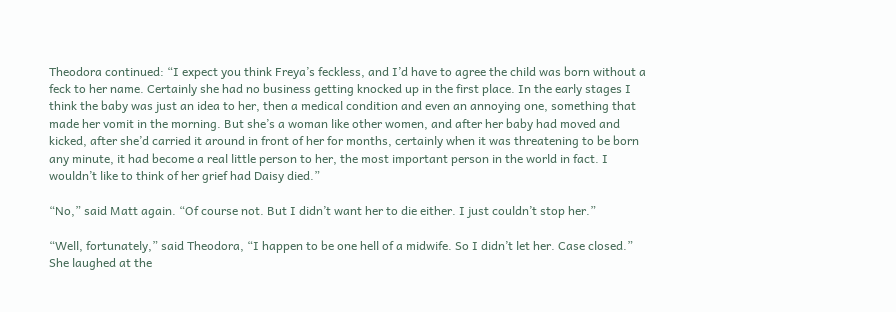Theodora continued: “I expect you think Freya’s feckless, and I’d have to agree the child was born without a feck to her name. Certainly she had no business getting knocked up in the first place. In the early stages I think the baby was just an idea to her, then a medical condition and even an annoying one, something that made her vomit in the morning. But she’s a woman like other women, and after her baby had moved and kicked, after she’d carried it around in front of her for months, certainly when it was threatening to be born any minute, it had become a real little person to her, the most important person in the world in fact. I wouldn’t like to think of her grief had Daisy died.”

“No,” said Matt again. “Of course not. But I didn’t want her to die either. I just couldn’t stop her.”

“Well, fortunately,” said Theodora, “I happen to be one hell of a midwife. So I didn’t let her. Case closed.” She laughed at the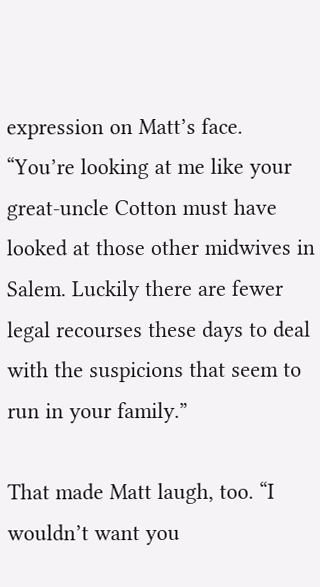expression on Matt’s face. “You’re looking at me like your great-uncle Cotton must have looked at those other midwives in Salem. Luckily there are fewer legal recourses these days to deal with the suspicions that seem to run in your family.”

That made Matt laugh, too. “I wouldn’t want you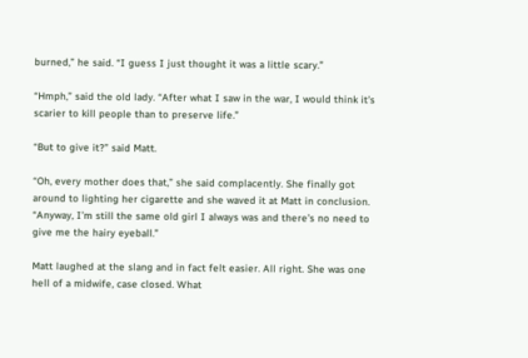burned,” he said. “I guess I just thought it was a little scary.”

“Hmph,” said the old lady. “After what I saw in the war, I would think it’s scarier to kill people than to preserve life.”

“But to give it?” said Matt.

“Oh, every mother does that,” she said complacently. She finally got around to lighting her cigarette and she waved it at Matt in conclusion. “Anyway, I’m still the same old girl I always was and there’s no need to give me the hairy eyeball.”

Matt laughed at the slang and in fact felt easier. All right. She was one hell of a midwife, case closed. What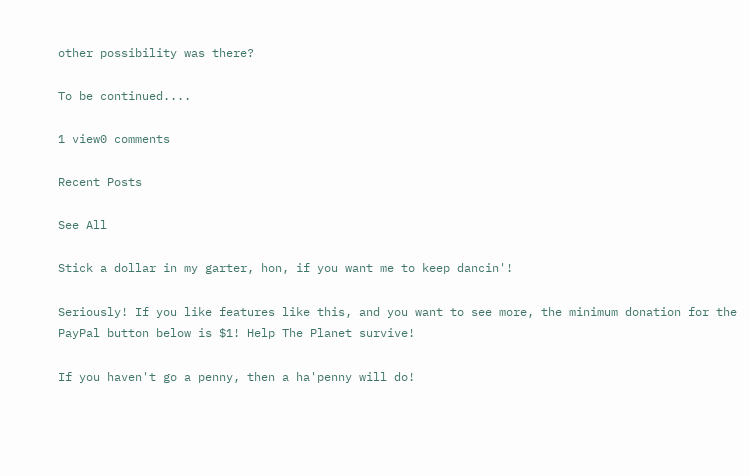other possibility was there?

To be continued....

1 view0 comments

Recent Posts

See All

Stick a dollar in my garter, hon, if you want me to keep dancin'!

Seriously! If you like features like this, and you want to see more, the minimum donation for the PayPal button below is $1! Help The Planet survive!

If you haven't go a penny, then a ha'penny will do!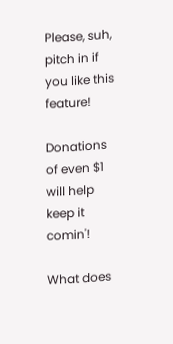Please, suh, pitch in if you like this feature!

Donations of even $1 will help keep it comin'!

What does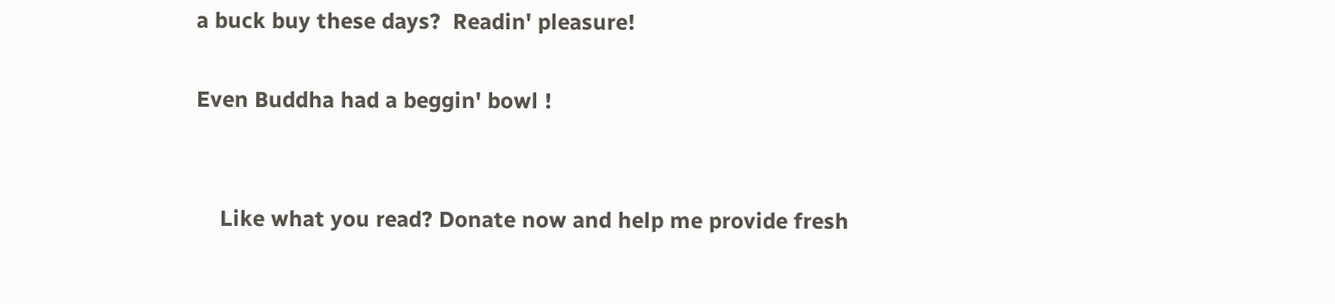a buck buy these days?  Readin' pleasure!

Even Buddha had a beggin' bowl !


    Like what you read? Donate now and help me provide fresh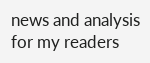news and analysis for my readers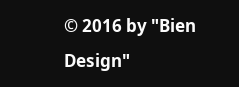© 2016 by "Bien Design"